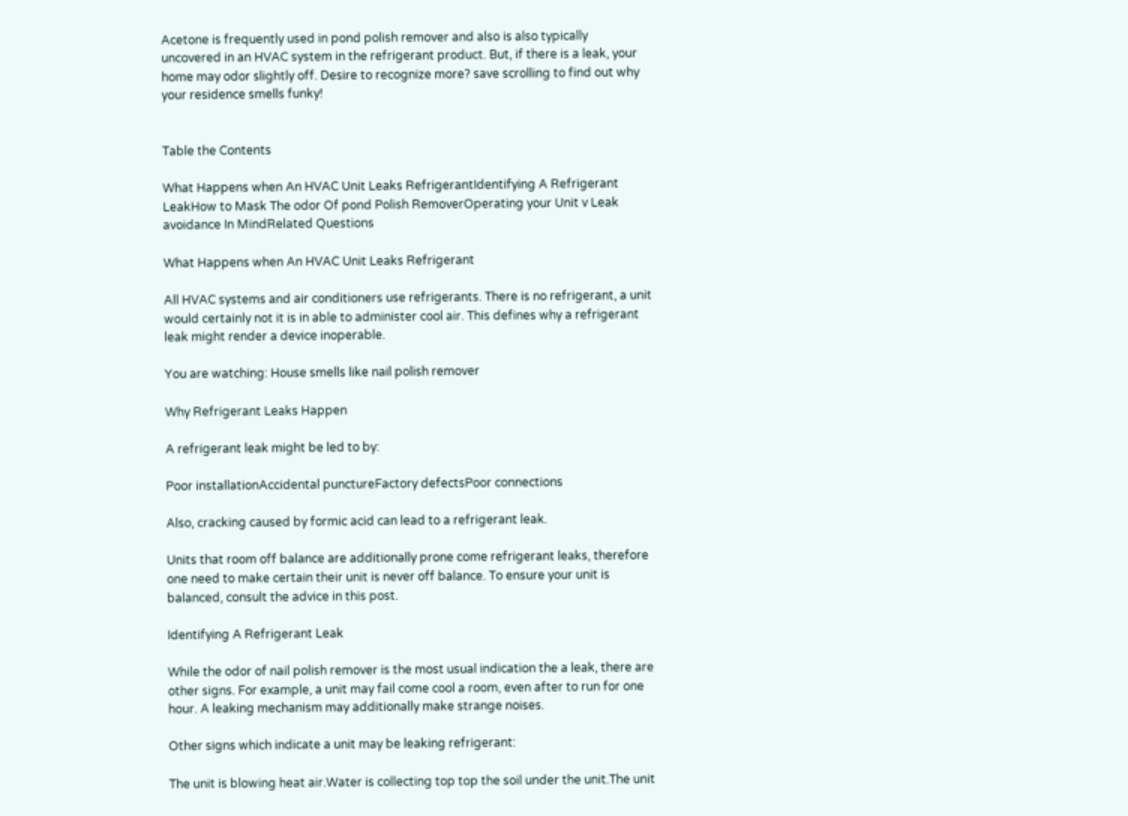Acetone is frequently used in pond polish remover and also is also typically uncovered in an HVAC system in the refrigerant product. But, if there is a leak, your home may odor slightly off. Desire to recognize more? save scrolling to find out why your residence smells funky!


Table the Contents

What Happens when An HVAC Unit Leaks RefrigerantIdentifying A Refrigerant LeakHow to Mask The odor Of pond Polish RemoverOperating your Unit v Leak avoidance In MindRelated Questions

What Happens when An HVAC Unit Leaks Refrigerant

All HVAC systems and air conditioners use refrigerants. There is no refrigerant, a unit would certainly not it is in able to administer cool air. This defines why a refrigerant leak might render a device inoperable.

You are watching: House smells like nail polish remover

Why Refrigerant Leaks Happen

A refrigerant leak might be led to by:

Poor installationAccidental punctureFactory defectsPoor connections

Also, cracking caused by formic acid can lead to a refrigerant leak.

Units that room off balance are additionally prone come refrigerant leaks, therefore one need to make certain their unit is never off balance. To ensure your unit is balanced, consult the advice in this post.

Identifying A Refrigerant Leak

While the odor of nail polish remover is the most usual indication the a leak, there are other signs. For example, a unit may fail come cool a room, even after to run for one hour. A leaking mechanism may additionally make strange noises.

Other signs which indicate a unit may be leaking refrigerant:

The unit is blowing heat air.Water is collecting top top the soil under the unit.The unit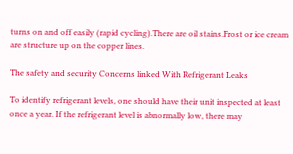turns on and off easily (rapid cycling).There are oil stains.Frost or ice cream are structure up on the copper lines.

The safety and security Concerns linked With Refrigerant Leaks

To identify refrigerant levels, one should have their unit inspected at least once a year. If the refrigerant level is abnormally low, there may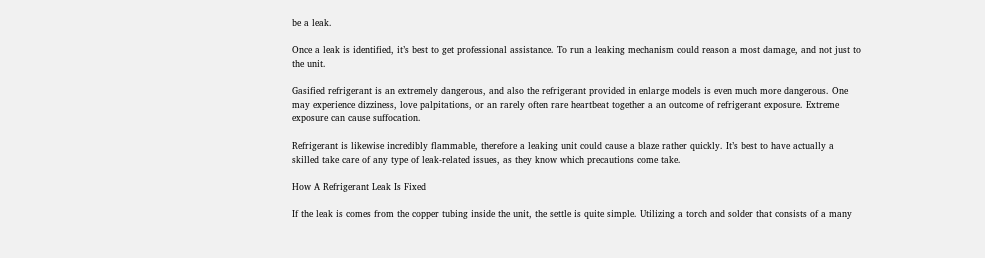be a leak.

Once a leak is identified, it’s best to get professional assistance. To run a leaking mechanism could reason a most damage, and not just to the unit.

Gasified refrigerant is an extremely dangerous, and also the refrigerant provided in enlarge models is even much more dangerous. One may experience dizziness, love palpitations, or an rarely often rare heartbeat together a an outcome of refrigerant exposure. Extreme exposure can cause suffocation.

Refrigerant is likewise incredibly flammable, therefore a leaking unit could cause a blaze rather quickly. It’s best to have actually a skilled take care of any type of leak-related issues, as they know which precautions come take.

How A Refrigerant Leak Is Fixed

If the leak is comes from the copper tubing inside the unit, the settle is quite simple. Utilizing a torch and solder that consists of a many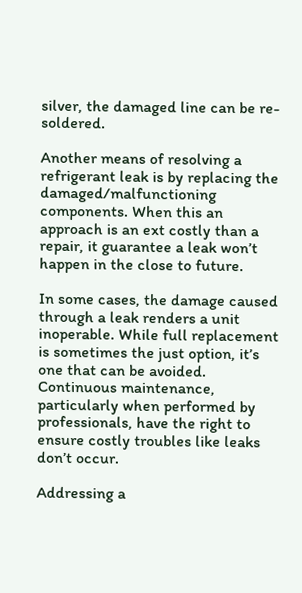silver, the damaged line can be re-soldered.

Another means of resolving a refrigerant leak is by replacing the damaged/malfunctioning components. When this an approach is an ext costly than a repair, it guarantee a leak won’t happen in the close to future.

In some cases, the damage caused through a leak renders a unit inoperable. While full replacement is sometimes the just option, it’s one that can be avoided. Continuous maintenance, particularly when performed by professionals, have the right to ensure costly troubles like leaks don’t occur.

Addressing a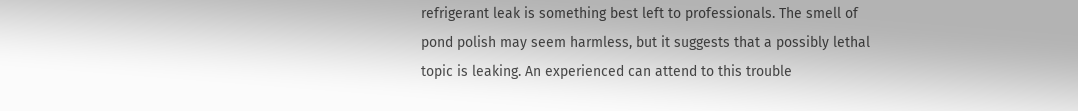refrigerant leak is something best left to professionals. The smell of pond polish may seem harmless, but it suggests that a possibly lethal topic is leaking. An experienced can attend to this trouble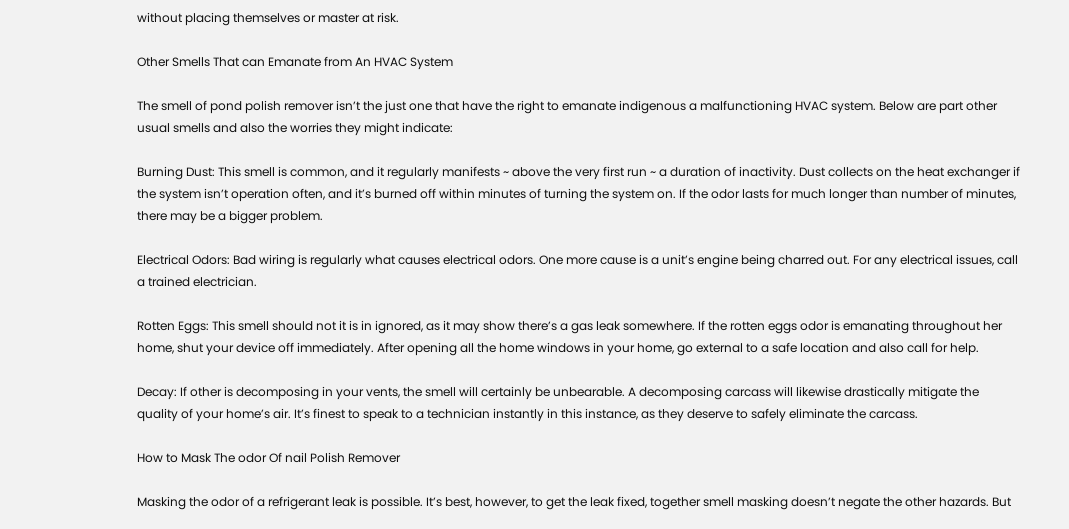without placing themselves or master at risk.

Other Smells That can Emanate from An HVAC System

The smell of pond polish remover isn’t the just one that have the right to emanate indigenous a malfunctioning HVAC system. Below are part other usual smells and also the worries they might indicate:

Burning Dust: This smell is common, and it regularly manifests ~ above the very first run ~ a duration of inactivity. Dust collects on the heat exchanger if the system isn’t operation often, and it’s burned off within minutes of turning the system on. If the odor lasts for much longer than number of minutes, there may be a bigger problem.

Electrical Odors: Bad wiring is regularly what causes electrical odors. One more cause is a unit’s engine being charred out. For any electrical issues, call a trained electrician.

Rotten Eggs: This smell should not it is in ignored, as it may show there’s a gas leak somewhere. If the rotten eggs odor is emanating throughout her home, shut your device off immediately. After opening all the home windows in your home, go external to a safe location and also call for help.

Decay: If other is decomposing in your vents, the smell will certainly be unbearable. A decomposing carcass will likewise drastically mitigate the quality of your home’s air. It’s finest to speak to a technician instantly in this instance, as they deserve to safely eliminate the carcass.

How to Mask The odor Of nail Polish Remover

Masking the odor of a refrigerant leak is possible. It’s best, however, to get the leak fixed, together smell masking doesn’t negate the other hazards. But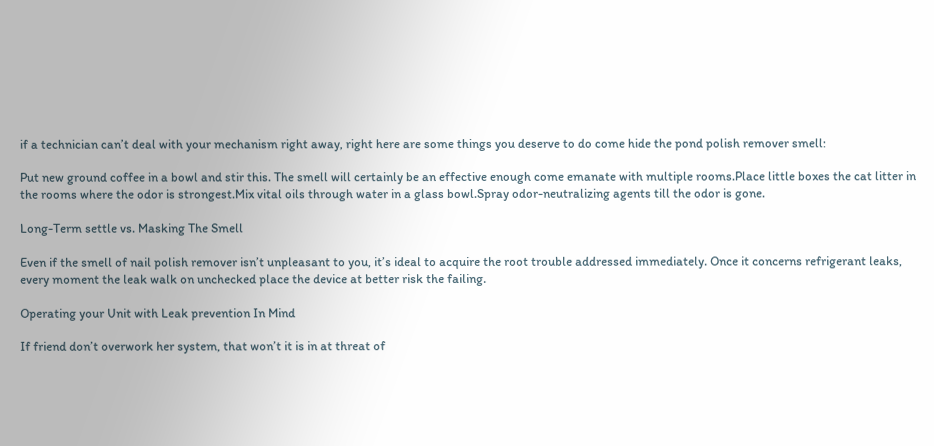if a technician can’t deal with your mechanism right away, right here are some things you deserve to do come hide the pond polish remover smell:

Put new ground coffee in a bowl and stir this. The smell will certainly be an effective enough come emanate with multiple rooms.Place little boxes the cat litter in the rooms where the odor is strongest.Mix vital oils through water in a glass bowl.Spray odor-neutralizing agents till the odor is gone.

Long-Term settle vs. Masking The Smell

Even if the smell of nail polish remover isn’t unpleasant to you, it’s ideal to acquire the root trouble addressed immediately. Once it concerns refrigerant leaks, every moment the leak walk on unchecked place the device at better risk the failing.

Operating your Unit with Leak prevention In Mind

If friend don’t overwork her system, that won’t it is in at threat of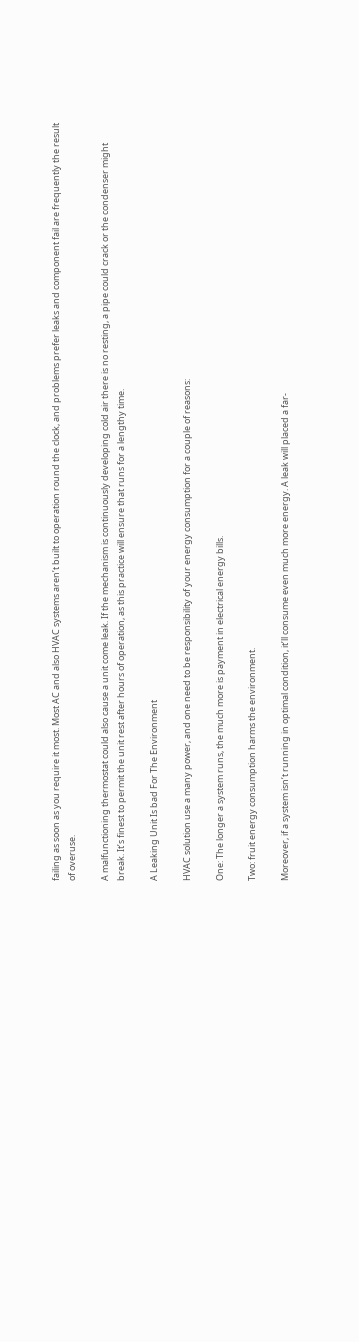failing as soon as you require it most. Most AC and also HVAC systems aren’t built to operation round the clock, and problems prefer leaks and component fail are frequently the result of overuse.

A malfunctioning thermostat could also cause a unit come leak. If the mechanism is continuously developing cold air there is no resting, a pipe could crack or the condenser might break. It’s finest to permit the unit rest after hours of operation, as this practice will ensure that runs for a lengthy time.

A Leaking Unit Is bad For The Environment

HVAC solution use a many power, and one need to be responsibility of your energy consumption for a couple of reasons:

One: The longer a system runs, the much more is payment in electrical energy bills.

Two: fruit energy consumption harms the environment.

Moreover, if a system isn’t running in optimal condition, it’ll consume even much more energy. A leak will placed a far-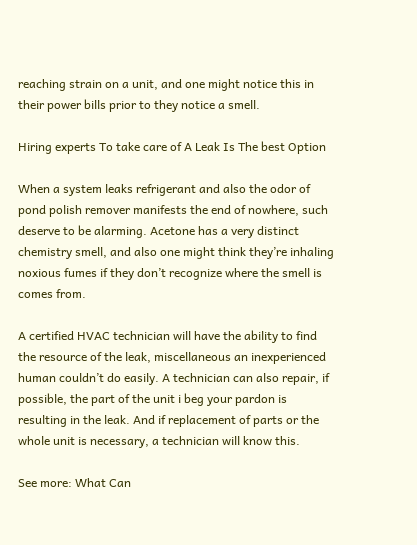reaching strain on a unit, and one might notice this in their power bills prior to they notice a smell.

Hiring experts To take care of A Leak Is The best Option

When a system leaks refrigerant and also the odor of pond polish remover manifests the end of nowhere, such deserve to be alarming. Acetone has a very distinct chemistry smell, and also one might think they’re inhaling noxious fumes if they don’t recognize where the smell is comes from.

A certified HVAC technician will have the ability to find the resource of the leak, miscellaneous an inexperienced human couldn’t do easily. A technician can also repair, if possible, the part of the unit i beg your pardon is resulting in the leak. And if replacement of parts or the whole unit is necessary, a technician will know this.

See more: What Can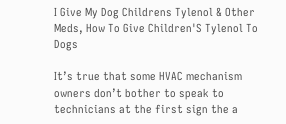I Give My Dog Childrens Tylenol & Other Meds, How To Give Children'S Tylenol To Dogs

It’s true that some HVAC mechanism owners don’t bother to speak to technicians at the first sign the a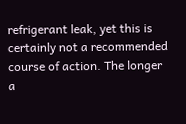refrigerant leak, yet this is certainly not a recommended course of action. The longer a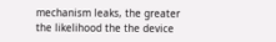mechanism leaks, the greater the likelihood the the device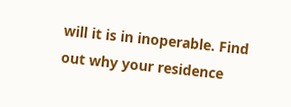will it is in inoperable. Find out why your residence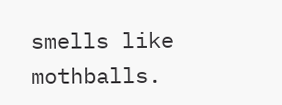smells like mothballs.